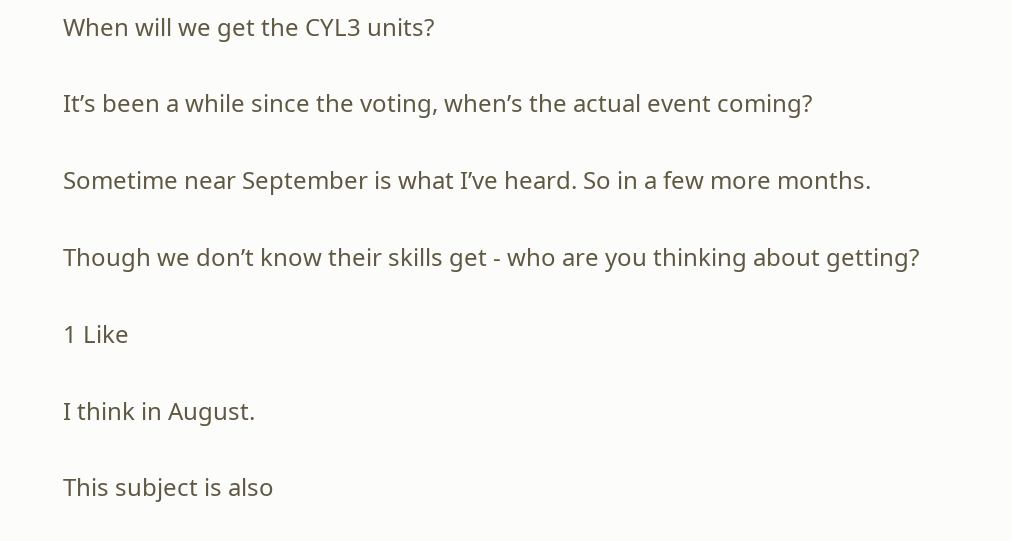When will we get the CYL3 units?

It’s been a while since the voting, when’s the actual event coming?

Sometime near September is what I’ve heard. So in a few more months.

Though we don’t know their skills get - who are you thinking about getting?

1 Like

I think in August.

This subject is also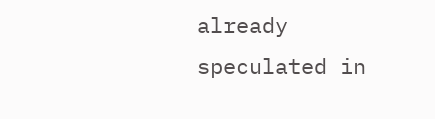already speculated in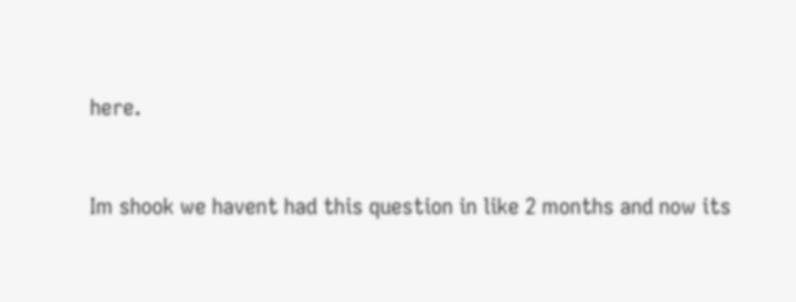here.


Im shook we havent had this question in like 2 months and now its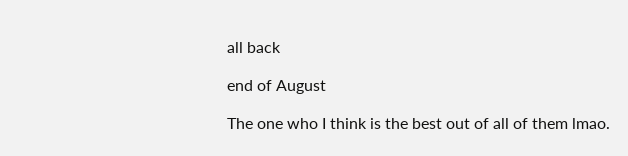all back

end of August

The one who I think is the best out of all of them lmao.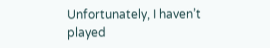Unfortunately, I haven’t played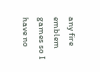any fire emblem games so I have no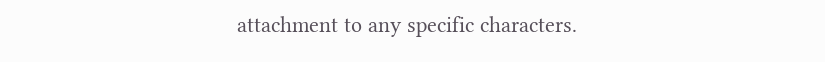attachment to any specific characters.